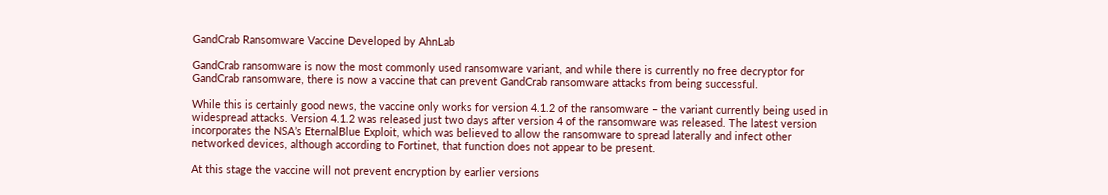GandCrab Ransomware Vaccine Developed by AhnLab

GandCrab ransomware is now the most commonly used ransomware variant, and while there is currently no free decryptor for GandCrab ransomware, there is now a vaccine that can prevent GandCrab ransomware attacks from being successful.

While this is certainly good news, the vaccine only works for version 4.1.2 of the ransomware – the variant currently being used in widespread attacks. Version 4.1.2 was released just two days after version 4 of the ransomware was released. The latest version incorporates the NSA’s EternalBlue Exploit, which was believed to allow the ransomware to spread laterally and infect other networked devices, although according to Fortinet, that function does not appear to be present.

At this stage the vaccine will not prevent encryption by earlier versions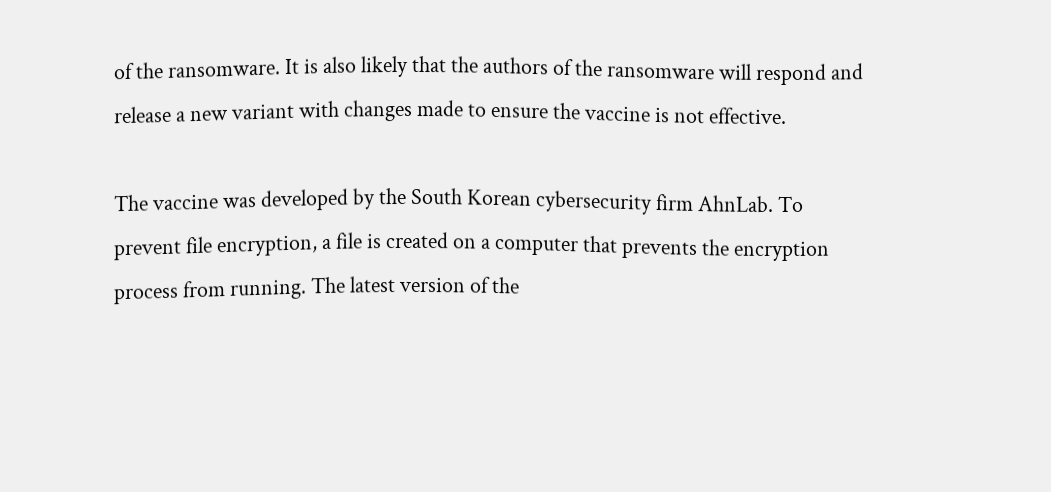of the ransomware. It is also likely that the authors of the ransomware will respond and release a new variant with changes made to ensure the vaccine is not effective.

The vaccine was developed by the South Korean cybersecurity firm AhnLab. To prevent file encryption, a file is created on a computer that prevents the encryption process from running. The latest version of the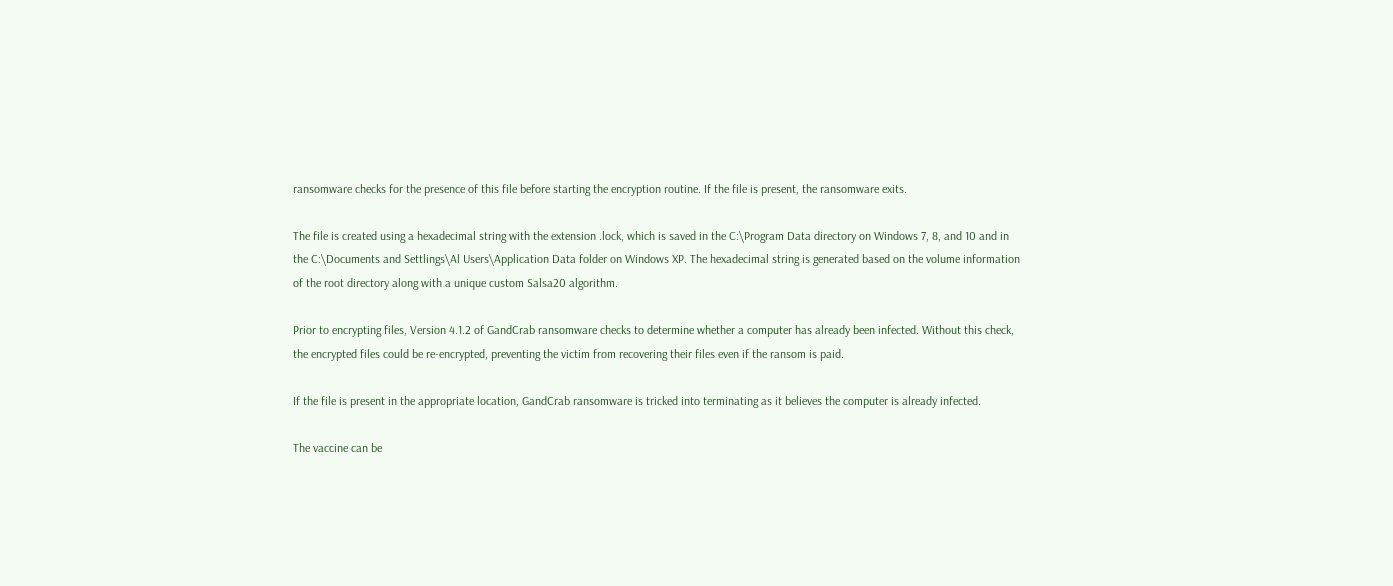ransomware checks for the presence of this file before starting the encryption routine. If the file is present, the ransomware exits.

The file is created using a hexadecimal string with the extension .lock, which is saved in the C:\Program Data directory on Windows 7, 8, and 10 and in the C:\Documents and Settlings\Al Users\Application Data folder on Windows XP. The hexadecimal string is generated based on the volume information of the root directory along with a unique custom Salsa20 algorithm.

Prior to encrypting files, Version 4.1.2 of GandCrab ransomware checks to determine whether a computer has already been infected. Without this check, the encrypted files could be re-encrypted, preventing the victim from recovering their files even if the ransom is paid.

If the file is present in the appropriate location, GandCrab ransomware is tricked into terminating as it believes the computer is already infected.

The vaccine can be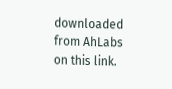downloaded from AhLabs on this link.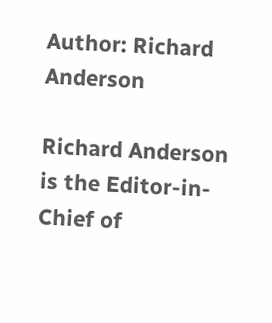Author: Richard Anderson

Richard Anderson is the Editor-in-Chief of